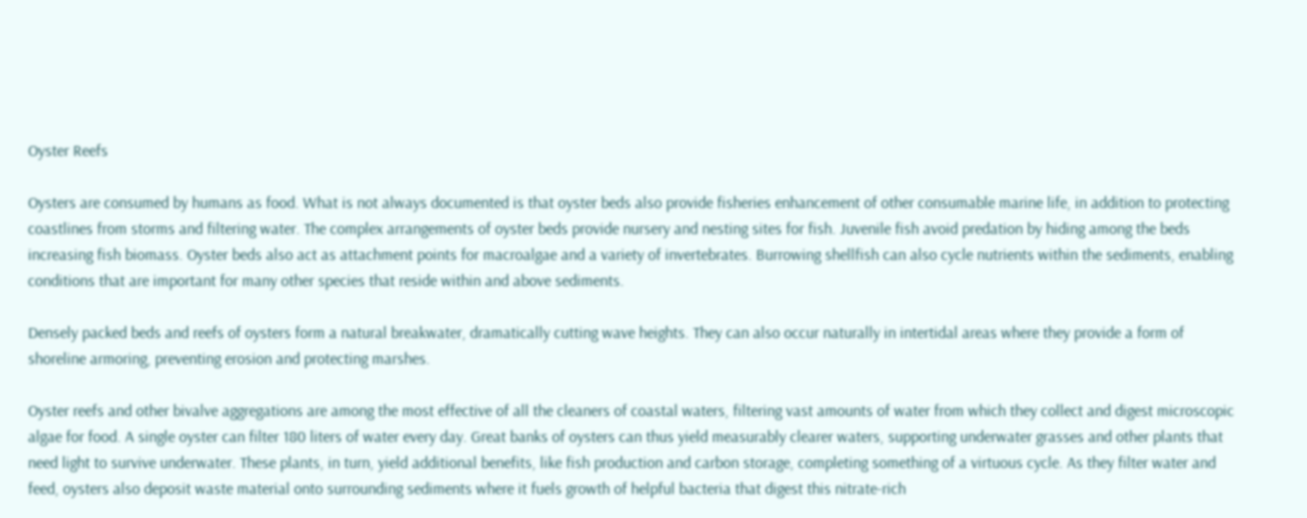Oyster Reefs

Oysters are consumed by humans as food. What is not always documented is that oyster beds also provide fisheries enhancement of other consumable marine life, in addition to protecting coastlines from storms and filtering water. The complex arrangements of oyster beds provide nursery and nesting sites for fish. Juvenile fish avoid predation by hiding among the beds increasing fish biomass. Oyster beds also act as attachment points for macroalgae and a variety of invertebrates. Burrowing shellfish can also cycle nutrients within the sediments, enabling conditions that are important for many other species that reside within and above sediments.

Densely packed beds and reefs of oysters form a natural breakwater, dramatically cutting wave heights. They can also occur naturally in intertidal areas where they provide a form of shoreline armoring, preventing erosion and protecting marshes.

Oyster reefs and other bivalve aggregations are among the most effective of all the cleaners of coastal waters, filtering vast amounts of water from which they collect and digest microscopic algae for food. A single oyster can filter 180 liters of water every day. Great banks of oysters can thus yield measurably clearer waters, supporting underwater grasses and other plants that need light to survive underwater. These plants, in turn, yield additional benefits, like fish production and carbon storage, completing something of a virtuous cycle. As they filter water and feed, oysters also deposit waste material onto surrounding sediments where it fuels growth of helpful bacteria that digest this nitrate-rich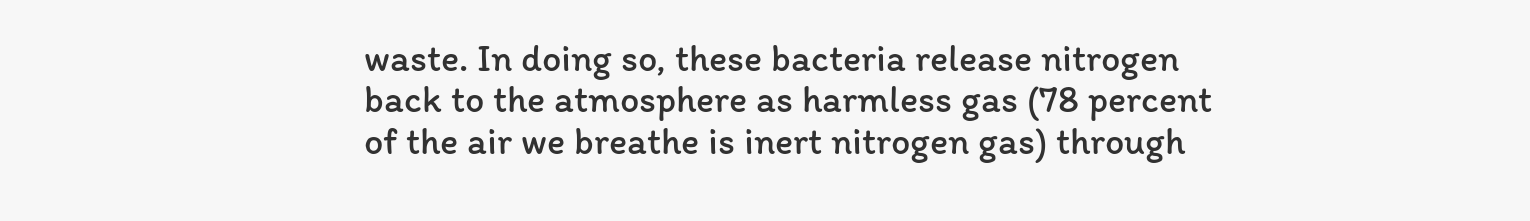waste. In doing so, these bacteria release nitrogen back to the atmosphere as harmless gas (78 percent of the air we breathe is inert nitrogen gas) through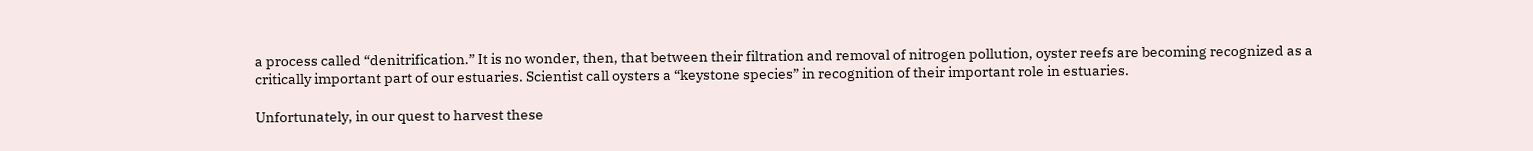a process called “denitrification.” It is no wonder, then, that between their filtration and removal of nitrogen pollution, oyster reefs are becoming recognized as a critically important part of our estuaries. Scientist call oysters a “keystone species” in recognition of their important role in estuaries.

Unfortunately, in our quest to harvest these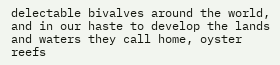delectable bivalves around the world, and in our haste to develop the lands and waters they call home, oyster reefs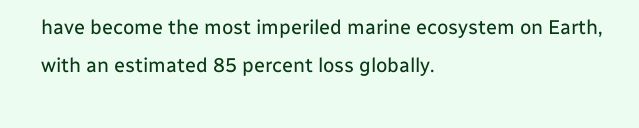have become the most imperiled marine ecosystem on Earth, with an estimated 85 percent loss globally.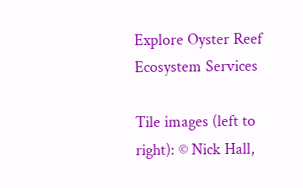Explore Oyster Reef Ecosystem Services

Tile images (left to right): © Nick Hall,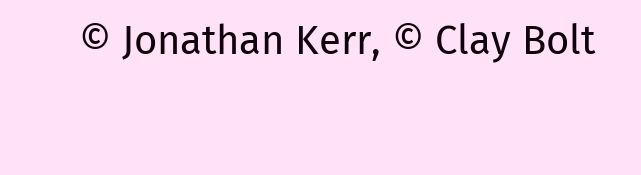© Jonathan Kerr, © Clay Bolt